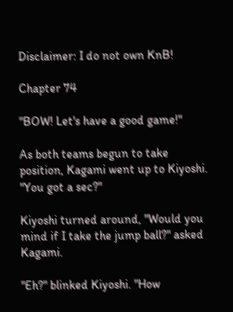Disclaimer: I do not own KnB!

Chapter 74

"BOW! Let's have a good game!"

As both teams begun to take position, Kagami went up to Kiyoshi. "You got a sec?"

Kiyoshi turned around, "Would you mind if I take the jump ball?" asked Kagami.

"Eh?" blinked Kiyoshi. "How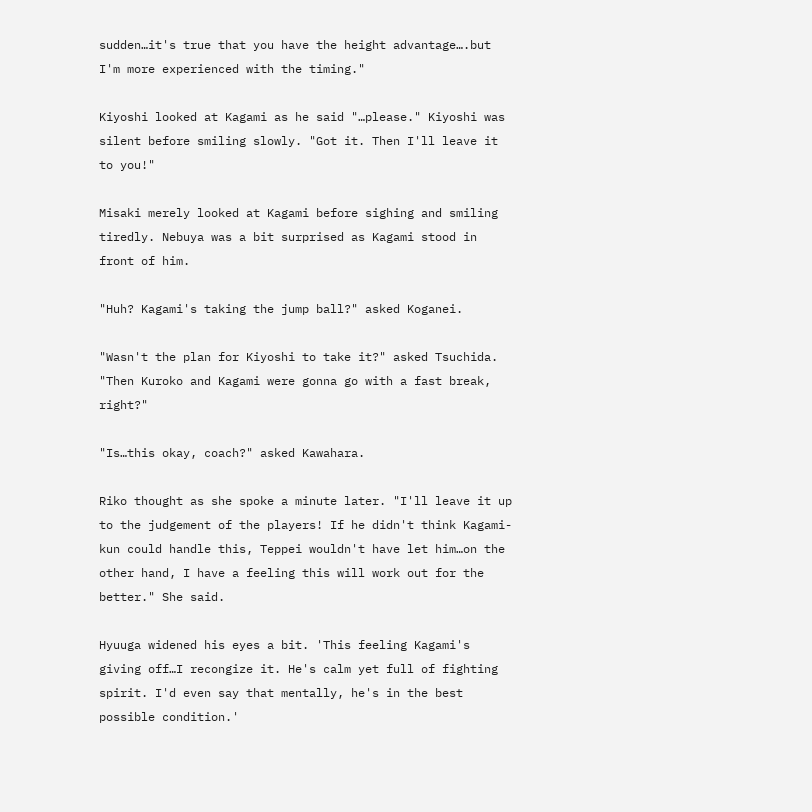sudden…it's true that you have the height advantage….but I'm more experienced with the timing."

Kiyoshi looked at Kagami as he said "…please." Kiyoshi was silent before smiling slowly. "Got it. Then I'll leave it to you!"

Misaki merely looked at Kagami before sighing and smiling tiredly. Nebuya was a bit surprised as Kagami stood in front of him.

"Huh? Kagami's taking the jump ball?" asked Koganei.

"Wasn't the plan for Kiyoshi to take it?" asked Tsuchida. "Then Kuroko and Kagami were gonna go with a fast break, right?"

"Is…this okay, coach?" asked Kawahara.

Riko thought as she spoke a minute later. "I'll leave it up to the judgement of the players! If he didn't think Kagami-kun could handle this, Teppei wouldn't have let him…on the other hand, I have a feeling this will work out for the better." She said.

Hyuuga widened his eyes a bit. 'This feeling Kagami's giving off…I recongize it. He's calm yet full of fighting spirit. I'd even say that mentally, he's in the best possible condition.'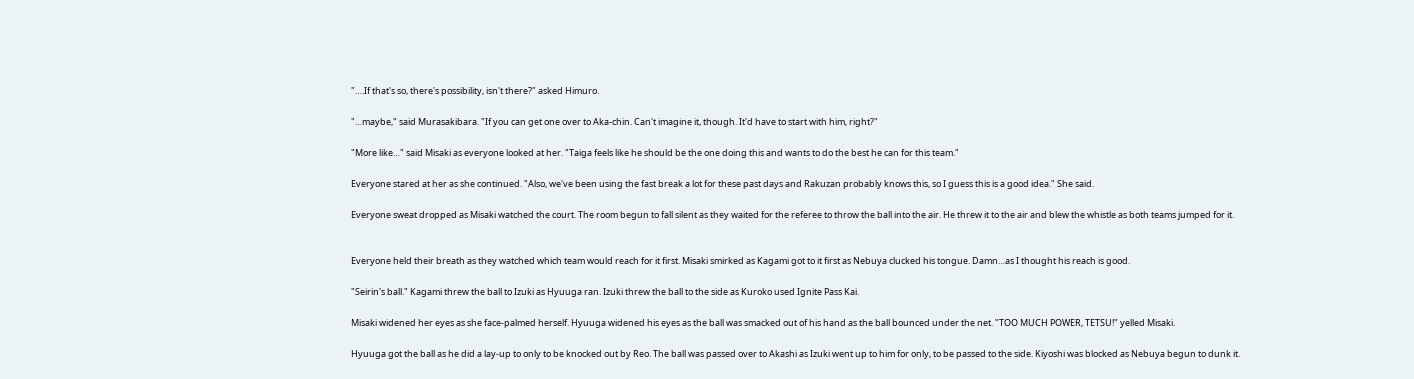"….If that's so, there's possibility, isn't there?" asked Himuro.

"…maybe," said Murasakibara. "If you can get one over to Aka-chin. Can't imagine it, though. It'd have to start with him, right?"

"More like…" said Misaki as everyone looked at her. "Taiga feels like he should be the one doing this and wants to do the best he can for this team."

Everyone stared at her as she continued. "Also, we've been using the fast break a lot for these past days and Rakuzan probably knows this, so I guess this is a good idea." She said.

Everyone sweat dropped as Misaki watched the court. The room begun to fall silent as they waited for the referee to throw the ball into the air. He threw it to the air and blew the whistle as both teams jumped for it.


Everyone held their breath as they watched which team would reach for it first. Misaki smirked as Kagami got to it first as Nebuya clucked his tongue. Damn…as I thought his reach is good.

"Seirin's ball." Kagami threw the ball to Izuki as Hyuuga ran. Izuki threw the ball to the side as Kuroko used Ignite Pass Kai.

Misaki widened her eyes as she face-palmed herself. Hyuuga widened his eyes as the ball was smacked out of his hand as the ball bounced under the net. "TOO MUCH POWER, TETSU!" yelled Misaki.

Hyuuga got the ball as he did a lay-up to only to be knocked out by Reo. The ball was passed over to Akashi as Izuki went up to him for only, to be passed to the side. Kiyoshi was blocked as Nebuya begun to dunk it.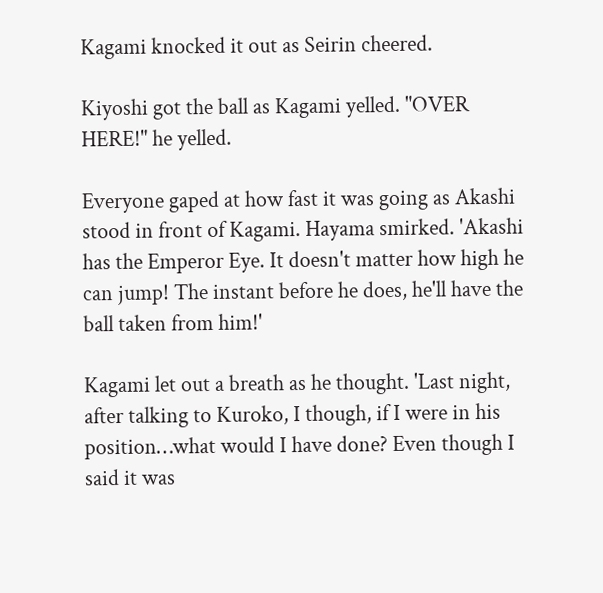Kagami knocked it out as Seirin cheered.

Kiyoshi got the ball as Kagami yelled. "OVER HERE!" he yelled.

Everyone gaped at how fast it was going as Akashi stood in front of Kagami. Hayama smirked. 'Akashi has the Emperor Eye. It doesn't matter how high he can jump! The instant before he does, he'll have the ball taken from him!'

Kagami let out a breath as he thought. 'Last night, after talking to Kuroko, I though, if I were in his position…what would I have done? Even though I said it was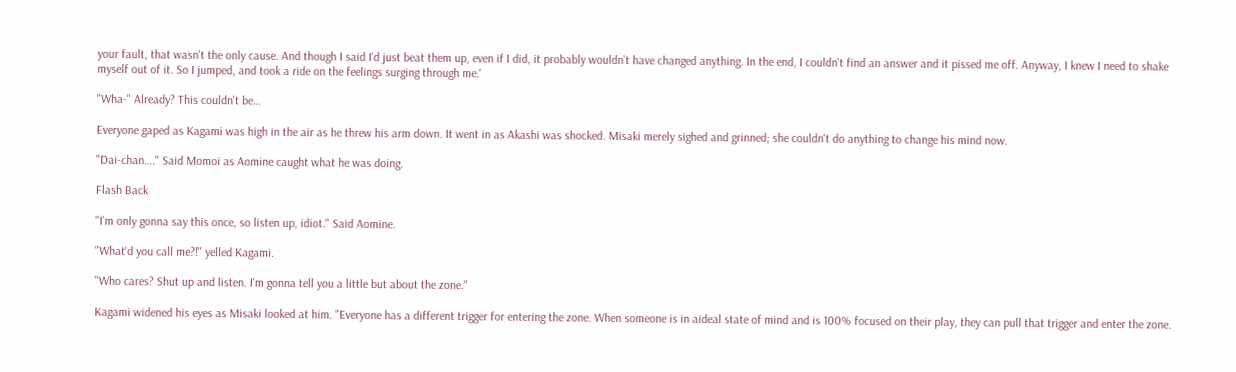your fault, that wasn't the only cause. And though I said I'd just beat them up, even if I did, it probably wouldn't have changed anything. In the end, I couldn't find an answer and it pissed me off. Anyway, I knew I need to shake myself out of it. So I jumped, and took a ride on the feelings surging through me.'

"Wha-" Already? This couldn't be…

Everyone gaped as Kagami was high in the air as he threw his arm down. It went in as Akashi was shocked. Misaki merely sighed and grinned; she couldn't do anything to change his mind now.

"Dai-chan…." Said Momoi as Aomine caught what he was doing.

Flash Back

"I'm only gonna say this once, so listen up, idiot." Said Aomine.

"What'd you call me?!" yelled Kagami.

"Who cares? Shut up and listen. I'm gonna tell you a little but about the zone."

Kagami widened his eyes as Misaki looked at him. "Everyone has a different trigger for entering the zone. When someone is in aideal state of mind and is 100% focused on their play, they can pull that trigger and enter the zone.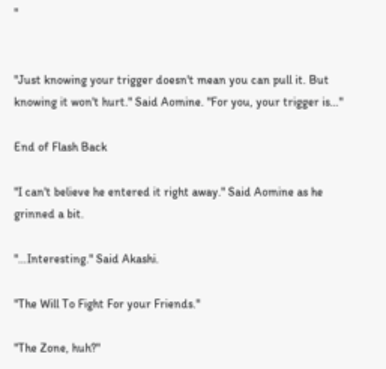"


"Just knowing your trigger doesn't mean you can pull it. But knowing it won't hurt." Said Aomine. "For you, your trigger is…"

End of Flash Back

"I can't believe he entered it right away." Said Aomine as he grinned a bit.

"…Interesting." Said Akashi.

"The Will To Fight For your Friends."

"The Zone, huh?"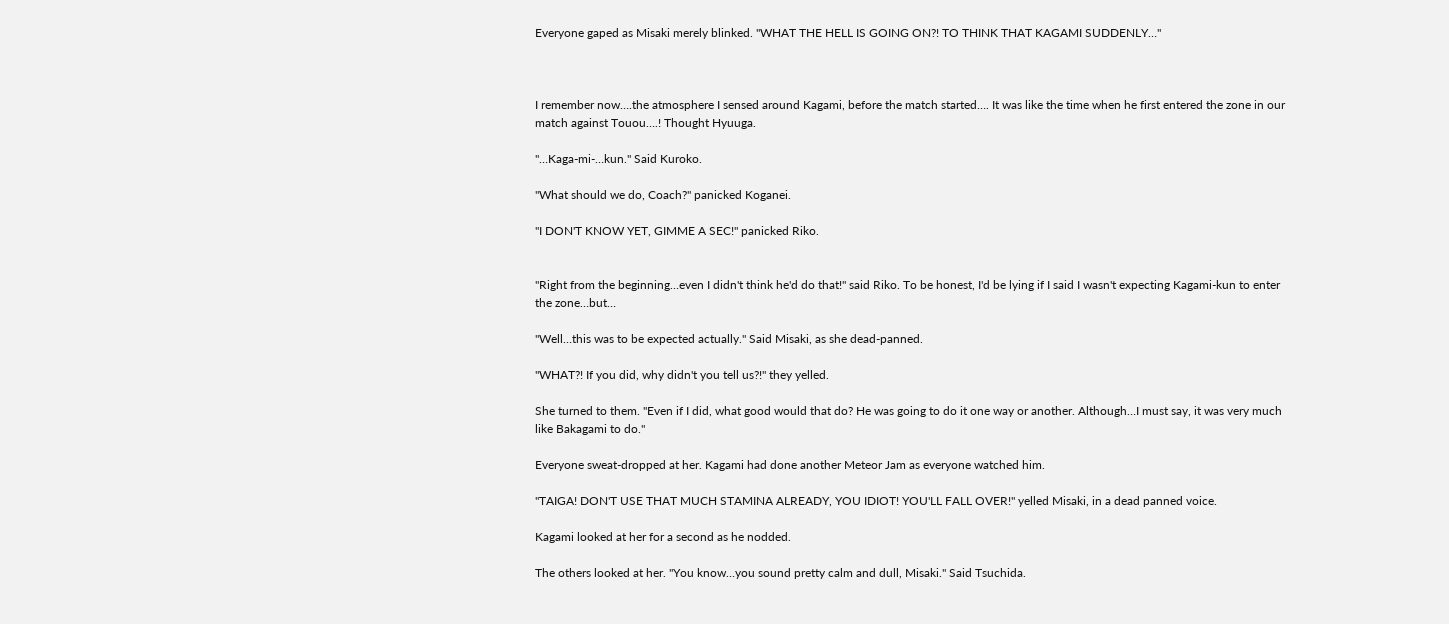Everyone gaped as Misaki merely blinked. "WHAT THE HELL IS GOING ON?! TO THINK THAT KAGAMI SUDDENLY…"



I remember now….the atmosphere I sensed around Kagami, before the match started…. It was like the time when he first entered the zone in our match against Touou….! Thought Hyuuga.

"…Kaga-mi-…kun." Said Kuroko.

"What should we do, Coach?" panicked Koganei.

"I DON'T KNOW YET, GIMME A SEC!" panicked Riko.


"Right from the beginning…even I didn't think he'd do that!" said Riko. To be honest, I'd be lying if I said I wasn't expecting Kagami-kun to enter the zone…but…

"Well…this was to be expected actually." Said Misaki, as she dead-panned.

"WHAT?! If you did, why didn't you tell us?!" they yelled.

She turned to them. "Even if I did, what good would that do? He was going to do it one way or another. Although…I must say, it was very much like Bakagami to do."

Everyone sweat-dropped at her. Kagami had done another Meteor Jam as everyone watched him.

"TAIGA! DON'T USE THAT MUCH STAMINA ALREADY, YOU IDIOT! YOU'LL FALL OVER!" yelled Misaki, in a dead panned voice.

Kagami looked at her for a second as he nodded.

The others looked at her. "You know…you sound pretty calm and dull, Misaki." Said Tsuchida.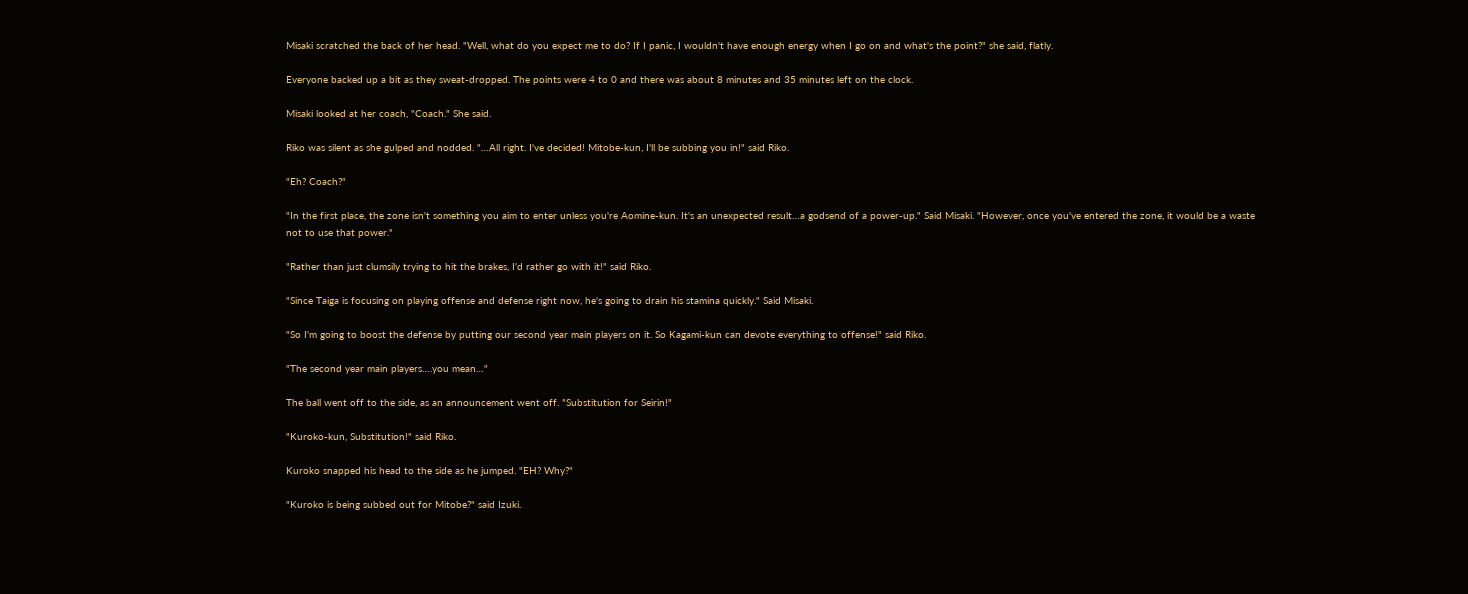Misaki scratched the back of her head. "Well, what do you expect me to do? If I panic, I wouldn't have enough energy when I go on and what's the point?" she said, flatly.

Everyone backed up a bit as they sweat-dropped. The points were 4 to 0 and there was about 8 minutes and 35 minutes left on the clock.

Misaki looked at her coach, "Coach." She said.

Riko was silent as she gulped and nodded. "…All right. I've decided! Mitobe-kun, I'll be subbing you in!" said Riko.

"Eh? Coach?"

"In the first place, the zone isn't something you aim to enter unless you're Aomine-kun. It's an unexpected result…a godsend of a power-up." Said Misaki. "However, once you've entered the zone, it would be a waste not to use that power."

"Rather than just clumsily trying to hit the brakes, I'd rather go with it!" said Riko.

"Since Taiga is focusing on playing offense and defense right now, he's going to drain his stamina quickly." Said Misaki.

"So I'm going to boost the defense by putting our second year main players on it. So Kagami-kun can devote everything to offense!" said Riko.

"The second year main players….you mean…"

The ball went off to the side, as an announcement went off. "Substitution for Seirin!"

"Kuroko-kun, Substitution!" said Riko.

Kuroko snapped his head to the side as he jumped. "EH? Why?"

"Kuroko is being subbed out for Mitobe?" said Izuki.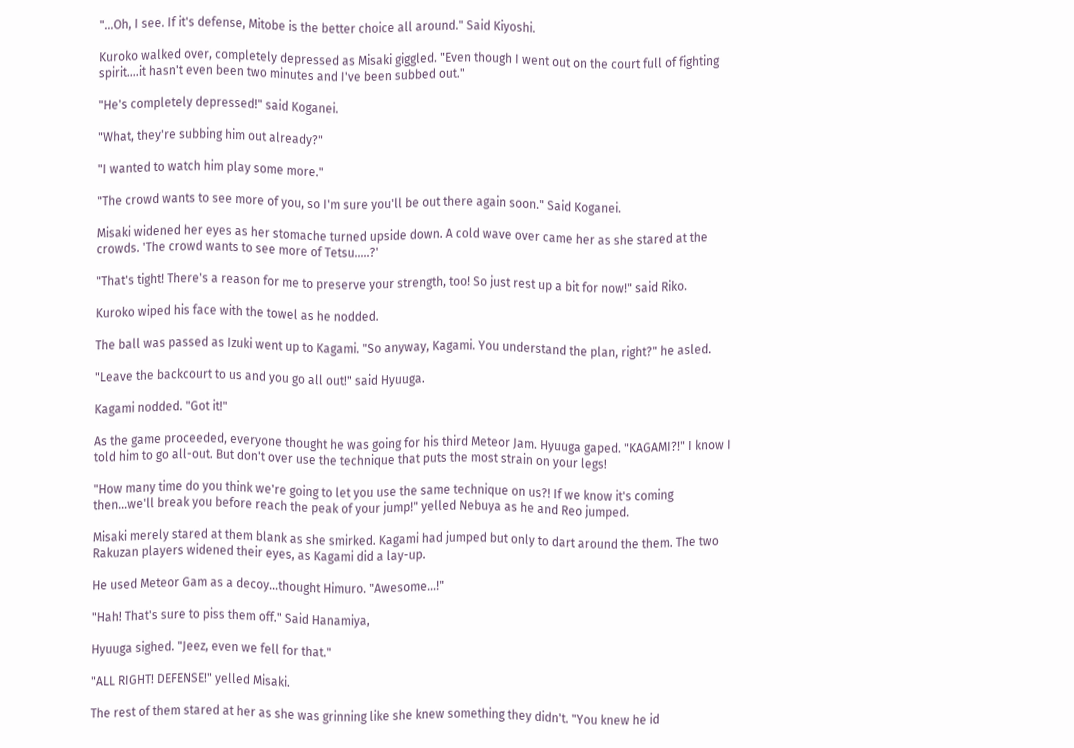"…Oh, I see. If it's defense, Mitobe is the better choice all around." Said Kiyoshi.

Kuroko walked over, completely depressed as Misaki giggled. "Even though I went out on the court full of fighting spirit….it hasn't even been two minutes and I've been subbed out."

"He's completely depressed!" said Koganei.

"What, they're subbing him out already?"

"I wanted to watch him play some more."

"The crowd wants to see more of you, so I'm sure you'll be out there again soon." Said Koganei.

Misaki widened her eyes as her stomache turned upside down. A cold wave over came her as she stared at the crowds. 'The crowd wants to see more of Tetsu…..?'

"That's tight! There's a reason for me to preserve your strength, too! So just rest up a bit for now!" said Riko.

Kuroko wiped his face with the towel as he nodded.

The ball was passed as Izuki went up to Kagami. "So anyway, Kagami. You understand the plan, right?" he asled.

"Leave the backcourt to us and you go all out!" said Hyuuga.

Kagami nodded. "Got it!"

As the game proceeded, everyone thought he was going for his third Meteor Jam. Hyuuga gaped. "KAGAMI?!" I know I told him to go all-out. But don't over use the technique that puts the most strain on your legs!

"How many time do you think we're going to let you use the same technique on us?! If we know it's coming then…we'll break you before reach the peak of your jump!" yelled Nebuya as he and Reo jumped.

Misaki merely stared at them blank as she smirked. Kagami had jumped but only to dart around the them. The two Rakuzan players widened their eyes, as Kagami did a lay-up.

He used Meteor Gam as a decoy…thought Himuro. "Awesome…!"

"Hah! That's sure to piss them off." Said Hanamiya,

Hyuuga sighed. "Jeez, even we fell for that."

"ALL RIGHT! DEFENSE!" yelled Misaki.

The rest of them stared at her as she was grinning like she knew something they didn't. "You knew he id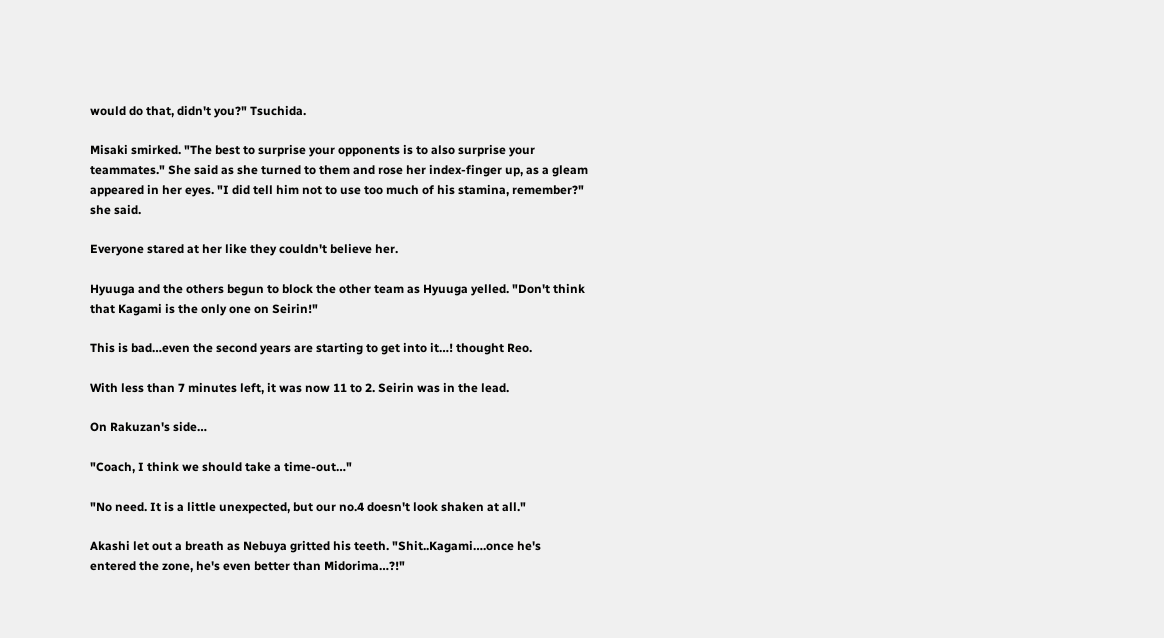would do that, didn't you?" Tsuchida.

Misaki smirked. "The best to surprise your opponents is to also surprise your teammates." She said as she turned to them and rose her index-finger up, as a gleam appeared in her eyes. "I did tell him not to use too much of his stamina, remember?" she said.

Everyone stared at her like they couldn't believe her.

Hyuuga and the others begun to block the other team as Hyuuga yelled. "Don't think that Kagami is the only one on Seirin!"

This is bad…even the second years are starting to get into it…! thought Reo.

With less than 7 minutes left, it was now 11 to 2. Seirin was in the lead.

On Rakuzan's side…

"Coach, I think we should take a time-out…"

"No need. It is a little unexpected, but our no.4 doesn't look shaken at all."

Akashi let out a breath as Nebuya gritted his teeth. "Shit..Kagami….once he's entered the zone, he's even better than Midorima…?!"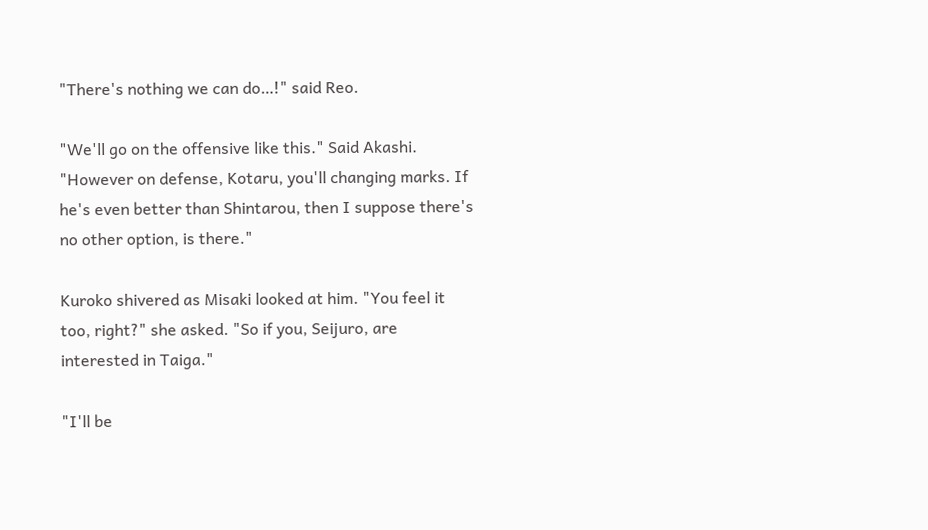"There's nothing we can do…!" said Reo.

"We'll go on the offensive like this." Said Akashi. "However on defense, Kotaru, you'll changing marks. If he's even better than Shintarou, then I suppose there's no other option, is there."

Kuroko shivered as Misaki looked at him. "You feel it too, right?" she asked. "So if you, Seijuro, are interested in Taiga."

"I'll be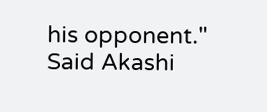his opponent." Said Akashi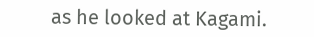as he looked at Kagami.